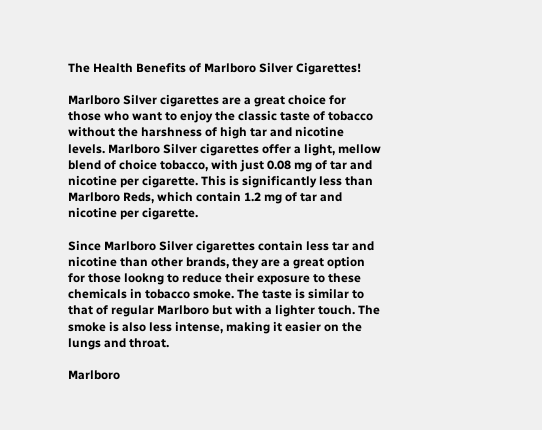The Health Benefits of Marlboro Silver Cigarettes!

Marlboro Silver cigarettes are a great choice for those who want to enjoy the classic taste of tobacco without the harshness of high tar and nicotine levels. Marlboro Silver cigarettes offer a light, mellow blend of choice tobacco, with just 0.08 mg of tar and nicotine per cigarette. This is significantly less than Marlboro Reds, which contain 1.2 mg of tar and nicotine per cigarette.

Since Marlboro Silver cigarettes contain less tar and nicotine than other brands, they are a great option for those lookng to reduce their exposure to these chemicals in tobacco smoke. The taste is similar to that of regular Marlboro but with a lighter touch. The smoke is also less intense, making it easier on the lungs and throat.

Marlboro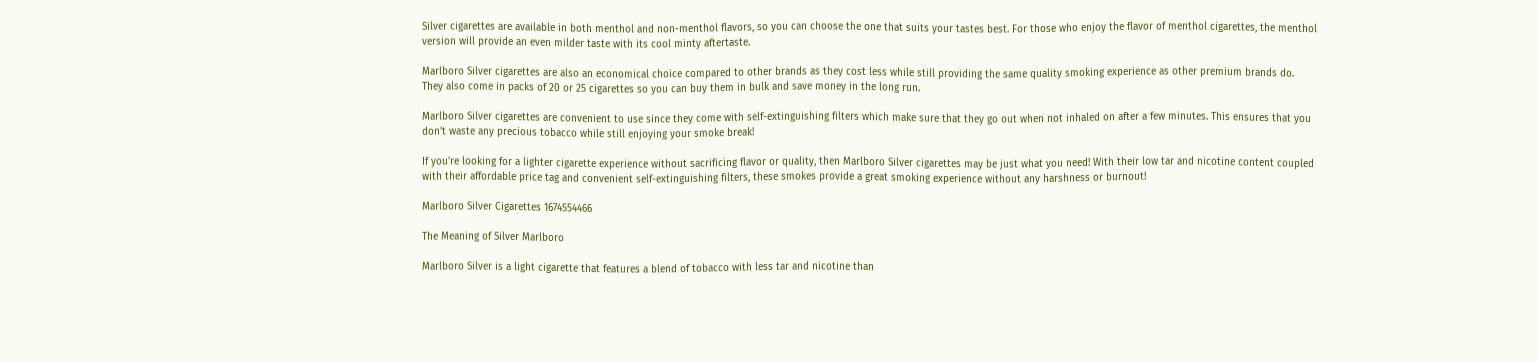Silver cigarettes are available in both menthol and non-menthol flavors, so you can choose the one that suits your tastes best. For those who enjoy the flavor of menthol cigarettes, the menthol version will provide an even milder taste with its cool minty aftertaste.

Marlboro Silver cigarettes are also an economical choice compared to other brands as they cost less while still providing the same quality smoking experience as other premium brands do. They also come in packs of 20 or 25 cigarettes so you can buy them in bulk and save money in the long run.

Marlboro Silver cigarettes are convenient to use since they come with self-extinguishing filters which make sure that they go out when not inhaled on after a few minutes. This ensures that you don't waste any precious tobacco while still enjoying your smoke break!

If you're looking for a lighter cigarette experience without sacrificing flavor or quality, then Marlboro Silver cigarettes may be just what you need! With their low tar and nicotine content coupled with their affordable price tag and convenient self-extinguishing filters, these smokes provide a great smoking experience without any harshness or burnout!

Marlboro Silver Cigarettes 1674554466

The Meaning of Silver Marlboro

Marlboro Silver is a light cigarette that features a blend of tobacco with less tar and nicotine than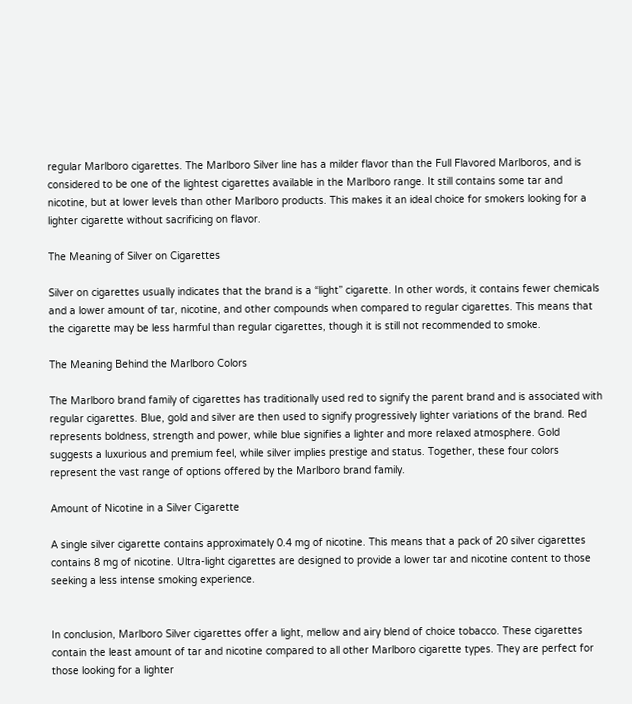regular Marlboro cigarettes. The Marlboro Silver line has a milder flavor than the Full Flavored Marlboros, and is considered to be one of the lightest cigarettes available in the Marlboro range. It still contains some tar and nicotine, but at lower levels than other Marlboro products. This makes it an ideal choice for smokers looking for a lighter cigarette without sacrificing on flavor.

The Meaning of Silver on Cigarettes

Silver on cigarettes usually indicates that the brand is a “light” cigarette. In other words, it contains fewer chemicals and a lower amount of tar, nicotine, and other compounds when compared to regular cigarettes. This means that the cigarette may be less harmful than regular cigarettes, though it is still not recommended to smoke.

The Meaning Behind the Marlboro Colors

The Marlboro brand family of cigarettes has traditionally used red to signify the parent brand and is associated with regular cigarettes. Blue, gold and silver are then used to signify progressively lighter variations of the brand. Red represents boldness, strength and power, while blue signifies a lighter and more relaxed atmosphere. Gold suggests a luxurious and premium feel, while silver implies prestige and status. Together, these four colors represent the vast range of options offered by the Marlboro brand family.

Amount of Nicotine in a Silver Cigarette

A single silver cigarette contains approximately 0.4 mg of nicotine. This means that a pack of 20 silver cigarettes contains 8 mg of nicotine. Ultra-light cigarettes are designed to provide a lower tar and nicotine content to those seeking a less intense smoking experience.


In conclusion, Marlboro Silver cigarettes offer a light, mellow and airy blend of choice tobacco. These cigarettes contain the least amount of tar and nicotine compared to all other Marlboro cigarette types. They are perfect for those looking for a lighter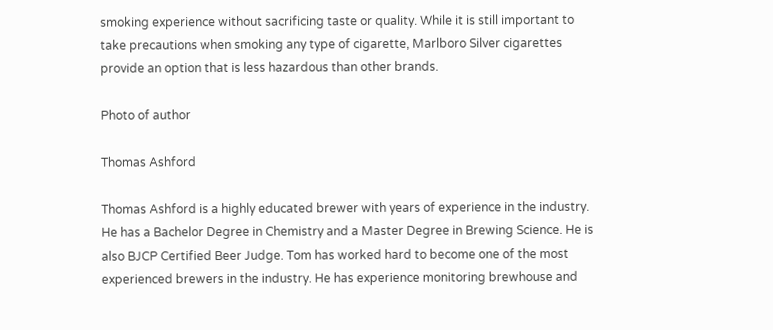smoking experience without sacrificing taste or quality. While it is still important to take precautions when smoking any type of cigarette, Marlboro Silver cigarettes provide an option that is less hazardous than other brands.

Photo of author

Thomas Ashford

Thomas Ashford is a highly educated brewer with years of experience in the industry. He has a Bachelor Degree in Chemistry and a Master Degree in Brewing Science. He is also BJCP Certified Beer Judge. Tom has worked hard to become one of the most experienced brewers in the industry. He has experience monitoring brewhouse and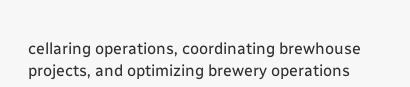cellaring operations, coordinating brewhouse projects, and optimizing brewery operations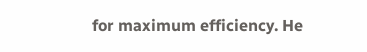for maximum efficiency. He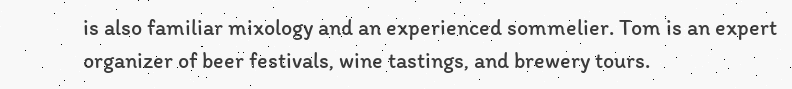is also familiar mixology and an experienced sommelier. Tom is an expert organizer of beer festivals, wine tastings, and brewery tours.